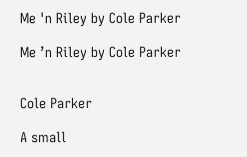Me 'n Riley by Cole Parker

Me ’n Riley by Cole Parker


Cole Parker

A small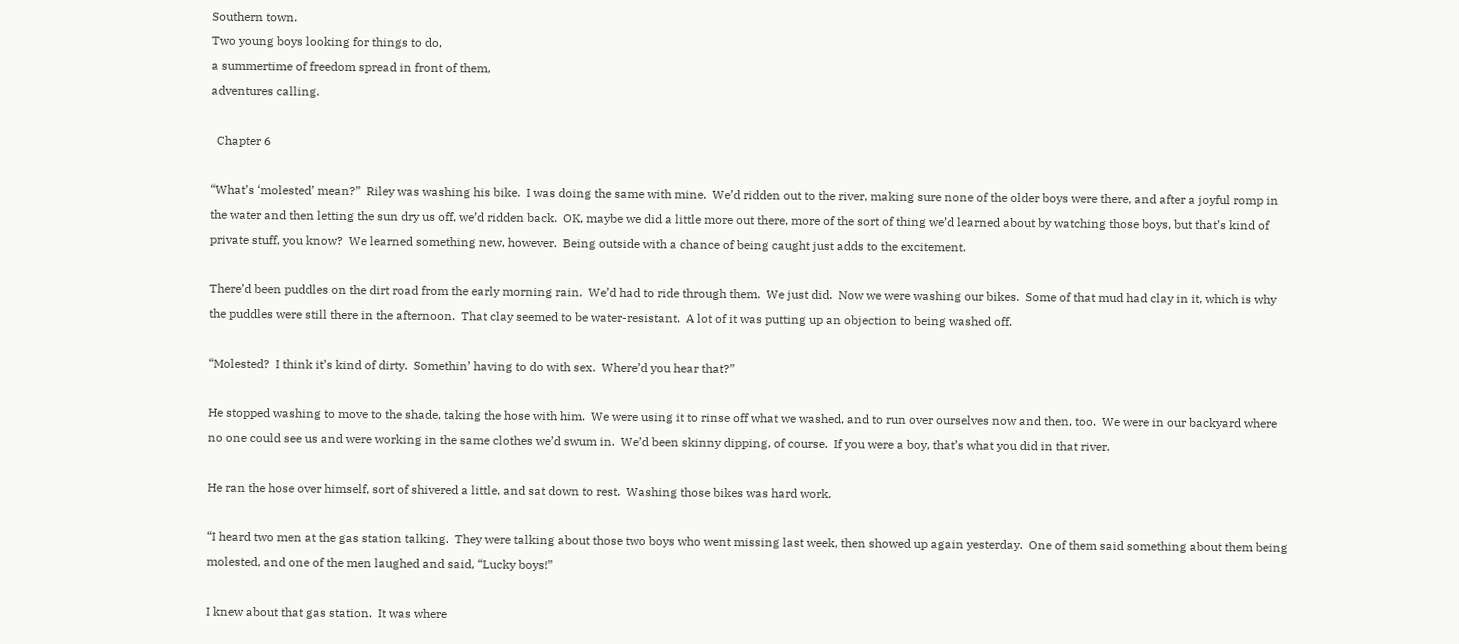Southern town.
Two young boys looking for things to do,
a summertime of freedom spread in front of them,
adventures calling.

  Chapter 6

“What’s ‘molested’ mean?”  Riley was washing his bike.  I was doing the same with mine.  We’d ridden out to the river, making sure none of the older boys were there, and after a joyful romp in the water and then letting the sun dry us off, we’d ridden back.  OK, maybe we did a little more out there, more of the sort of thing we’d learned about by watching those boys, but that’s kind of private stuff, you know?  We learned something new, however.  Being outside with a chance of being caught just adds to the excitement.

There’d been puddles on the dirt road from the early morning rain.  We’d had to ride through them.  We just did.  Now we were washing our bikes.  Some of that mud had clay in it, which is why the puddles were still there in the afternoon.  That clay seemed to be water-resistant.  A lot of it was putting up an objection to being washed off.

“Molested?  I think it’s kind of dirty.  Somethin’ having to do with sex.  Where’d you hear that?”

He stopped washing to move to the shade, taking the hose with him.  We were using it to rinse off what we washed, and to run over ourselves now and then, too.  We were in our backyard where no one could see us and were working in the same clothes we’d swum in.  We’d been skinny dipping, of course.  If you were a boy, that’s what you did in that river.

He ran the hose over himself, sort of shivered a little, and sat down to rest.  Washing those bikes was hard work.

“I heard two men at the gas station talking.  They were talking about those two boys who went missing last week, then showed up again yesterday.  One of them said something about them being molested, and one of the men laughed and said, “Lucky boys!”

I knew about that gas station.  It was where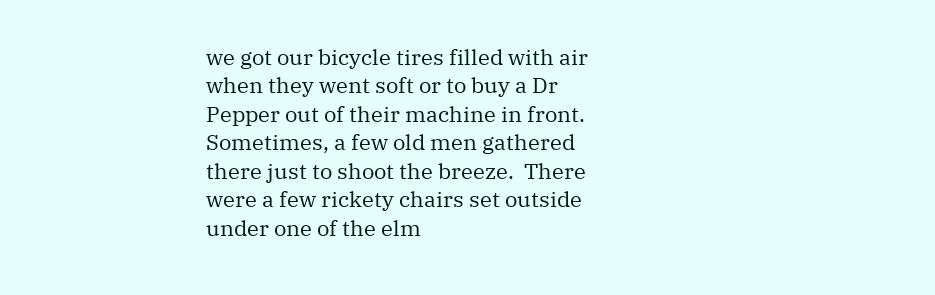we got our bicycle tires filled with air when they went soft or to buy a Dr Pepper out of their machine in front.  Sometimes, a few old men gathered there just to shoot the breeze.  There were a few rickety chairs set outside under one of the elm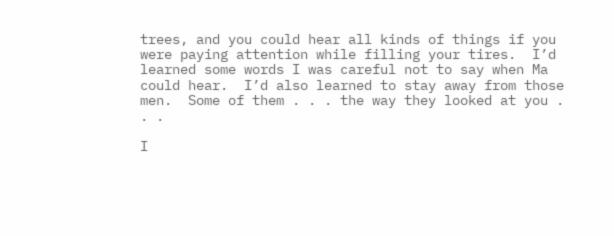trees, and you could hear all kinds of things if you were paying attention while filling your tires.  I’d learned some words I was careful not to say when Ma could hear.  I’d also learned to stay away from those men.  Some of them . . . the way they looked at you . . .

I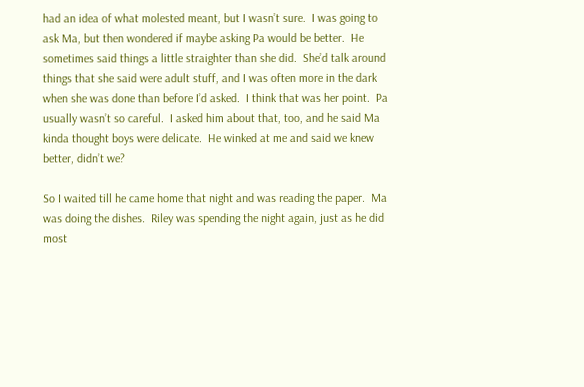had an idea of what molested meant, but I wasn’t sure.  I was going to ask Ma, but then wondered if maybe asking Pa would be better.  He sometimes said things a little straighter than she did.  She’d talk around things that she said were adult stuff, and I was often more in the dark when she was done than before I’d asked.  I think that was her point.  Pa usually wasn’t so careful.  I asked him about that, too, and he said Ma kinda thought boys were delicate.  He winked at me and said we knew better, didn’t we?

So I waited till he came home that night and was reading the paper.  Ma was doing the dishes.  Riley was spending the night again, just as he did most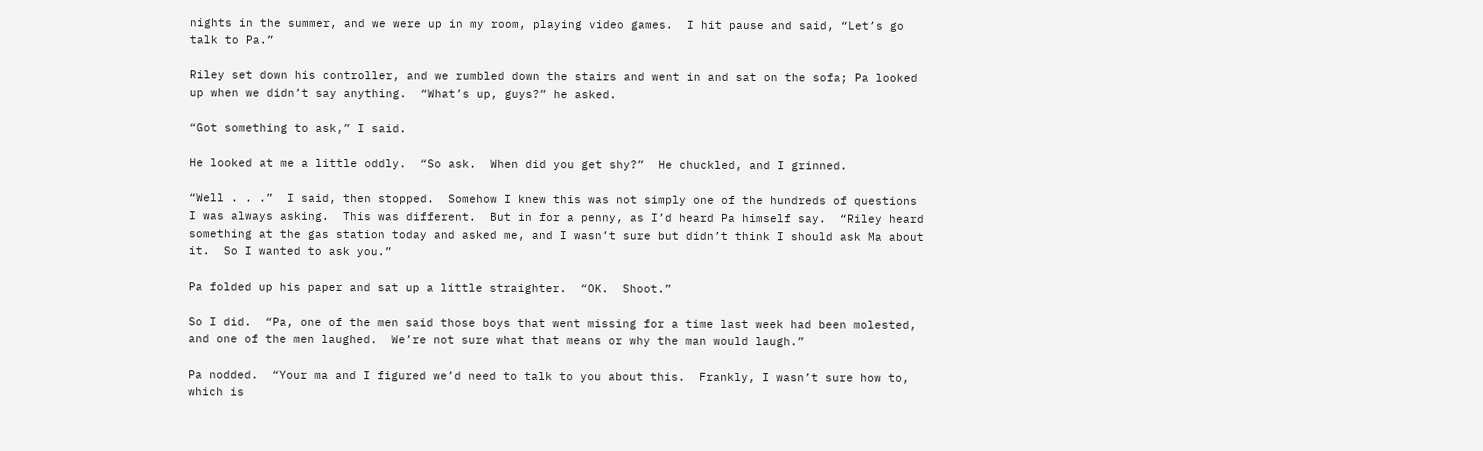nights in the summer, and we were up in my room, playing video games.  I hit pause and said, “Let’s go talk to Pa.”

Riley set down his controller, and we rumbled down the stairs and went in and sat on the sofa; Pa looked up when we didn’t say anything.  “What’s up, guys?” he asked.

“Got something to ask,” I said.

He looked at me a little oddly.  “So ask.  When did you get shy?”  He chuckled, and I grinned.

“Well . . .”  I said, then stopped.  Somehow I knew this was not simply one of the hundreds of questions I was always asking.  This was different.  But in for a penny, as I’d heard Pa himself say.  “Riley heard something at the gas station today and asked me, and I wasn’t sure but didn’t think I should ask Ma about it.  So I wanted to ask you.”

Pa folded up his paper and sat up a little straighter.  “OK.  Shoot.”

So I did.  “Pa, one of the men said those boys that went missing for a time last week had been molested, and one of the men laughed.  We’re not sure what that means or why the man would laugh.”

Pa nodded.  “Your ma and I figured we’d need to talk to you about this.  Frankly, I wasn’t sure how to, which is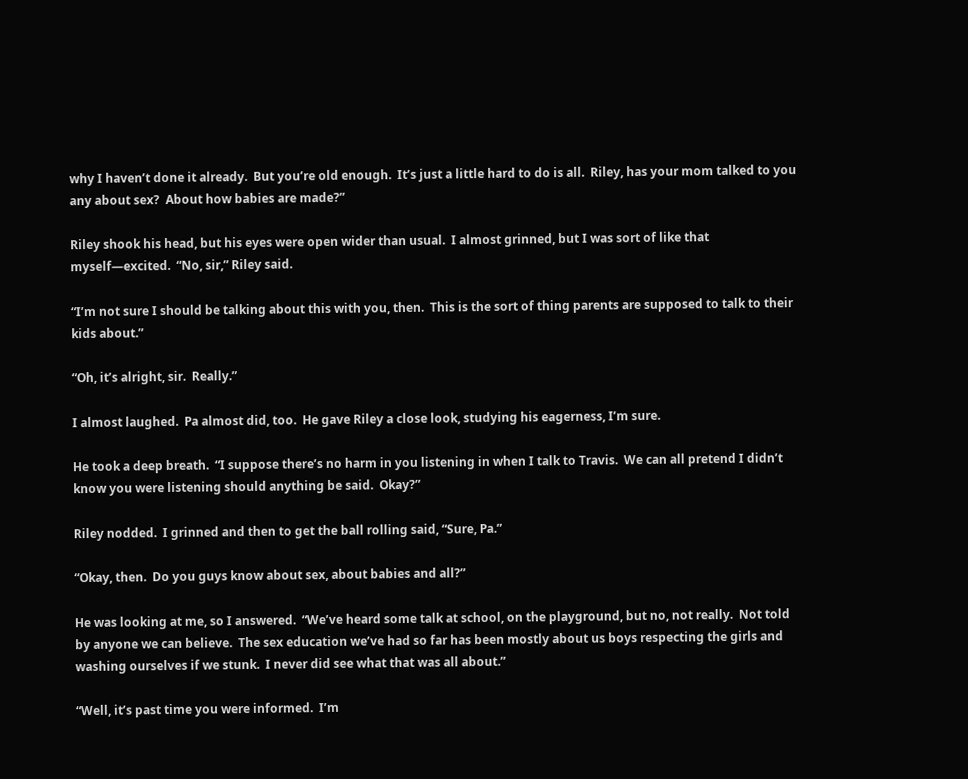why I haven’t done it already.  But you’re old enough.  It’s just a little hard to do is all.  Riley, has your mom talked to you any about sex?  About how babies are made?”

Riley shook his head, but his eyes were open wider than usual.  I almost grinned, but I was sort of like that myself—excited.  “No, sir,” Riley said.

“I’m not sure I should be talking about this with you, then.  This is the sort of thing parents are supposed to talk to their kids about.”

“Oh, it’s alright, sir.  Really.”

I almost laughed.  Pa almost did, too.  He gave Riley a close look, studying his eagerness, I’m sure.

He took a deep breath.  “I suppose there’s no harm in you listening in when I talk to Travis.  We can all pretend I didn’t know you were listening should anything be said.  Okay?”

Riley nodded.  I grinned and then to get the ball rolling said, “Sure, Pa.”

“Okay, then.  Do you guys know about sex, about babies and all?”

He was looking at me, so I answered.  “We’ve heard some talk at school, on the playground, but no, not really.  Not told by anyone we can believe.  The sex education we’ve had so far has been mostly about us boys respecting the girls and washing ourselves if we stunk.  I never did see what that was all about.”

“Well, it’s past time you were informed.  I’m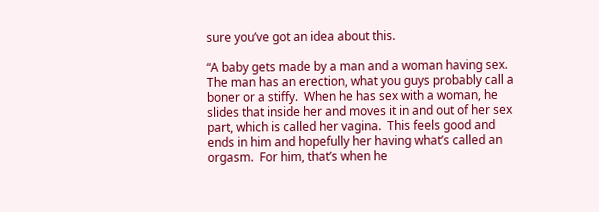sure you’ve got an idea about this.

“A baby gets made by a man and a woman having sex.  The man has an erection, what you guys probably call a boner or a stiffy.  When he has sex with a woman, he slides that inside her and moves it in and out of her sex part, which is called her vagina.  This feels good and ends in him and hopefully her having what’s called an orgasm.  For him, that’s when he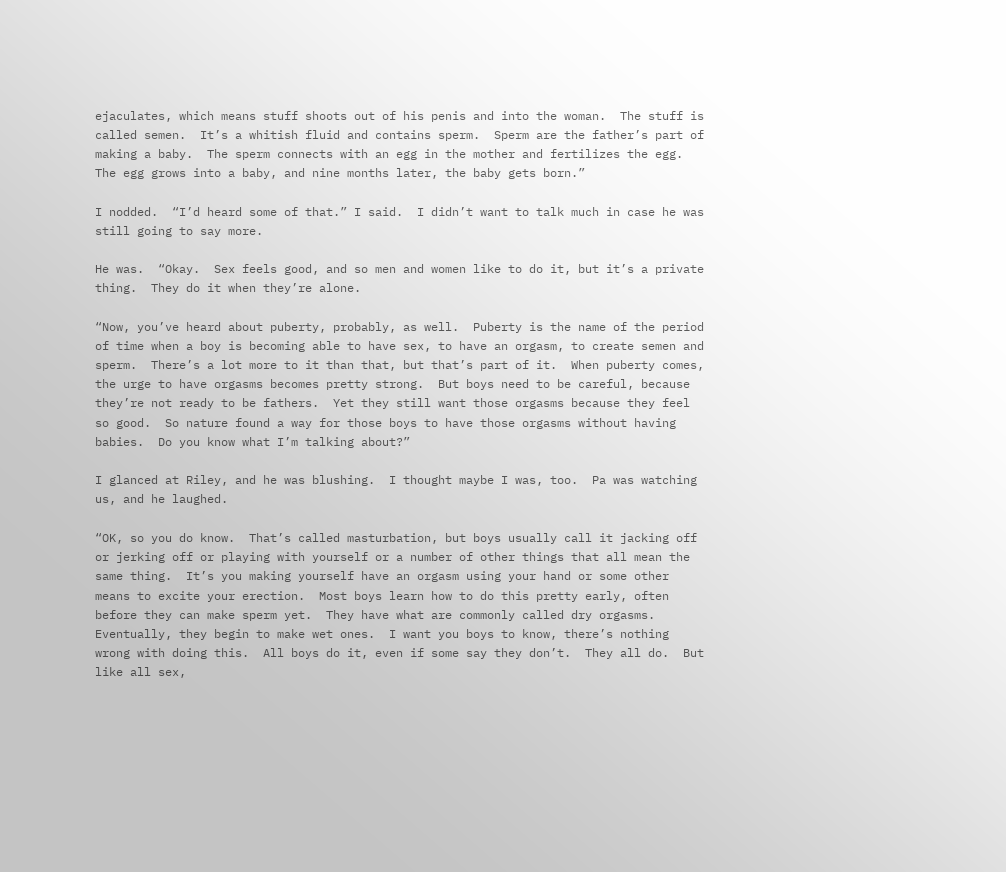ejaculates, which means stuff shoots out of his penis and into the woman.  The stuff is called semen.  It’s a whitish fluid and contains sperm.  Sperm are the father’s part of making a baby.  The sperm connects with an egg in the mother and fertilizes the egg.  The egg grows into a baby, and nine months later, the baby gets born.”

I nodded.  “I’d heard some of that.” I said.  I didn’t want to talk much in case he was still going to say more.

He was.  “Okay.  Sex feels good, and so men and women like to do it, but it’s a private thing.  They do it when they’re alone.

“Now, you’ve heard about puberty, probably, as well.  Puberty is the name of the period of time when a boy is becoming able to have sex, to have an orgasm, to create semen and sperm.  There’s a lot more to it than that, but that’s part of it.  When puberty comes, the urge to have orgasms becomes pretty strong.  But boys need to be careful, because they’re not ready to be fathers.  Yet they still want those orgasms because they feel so good.  So nature found a way for those boys to have those orgasms without having babies.  Do you know what I’m talking about?”

I glanced at Riley, and he was blushing.  I thought maybe I was, too.  Pa was watching us, and he laughed.

“OK, so you do know.  That’s called masturbation, but boys usually call it jacking off or jerking off or playing with yourself or a number of other things that all mean the same thing.  It’s you making yourself have an orgasm using your hand or some other means to excite your erection.  Most boys learn how to do this pretty early, often before they can make sperm yet.  They have what are commonly called dry orgasms.  Eventually, they begin to make wet ones.  I want you boys to know, there’s nothing wrong with doing this.  All boys do it, even if some say they don’t.  They all do.  But like all sex,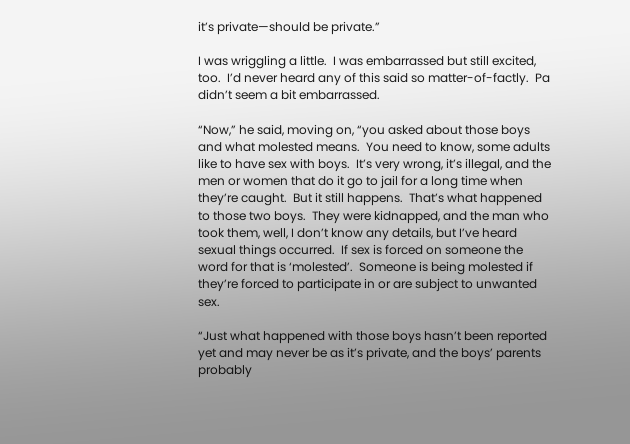it’s private—should be private.”

I was wriggling a little.  I was embarrassed but still excited, too.  I’d never heard any of this said so matter-of-factly.  Pa didn’t seem a bit embarrassed.

“Now,” he said, moving on, “you asked about those boys and what molested means.  You need to know, some adults like to have sex with boys.  It’s very wrong, it’s illegal, and the men or women that do it go to jail for a long time when they’re caught.  But it still happens.  That’s what happened to those two boys.  They were kidnapped, and the man who took them, well, I don’t know any details, but I’ve heard sexual things occurred.  If sex is forced on someone the word for that is ‘molested’.  Someone is being molested if they’re forced to participate in or are subject to unwanted sex.

“Just what happened with those boys hasn’t been reported yet and may never be as it’s private, and the boys’ parents probably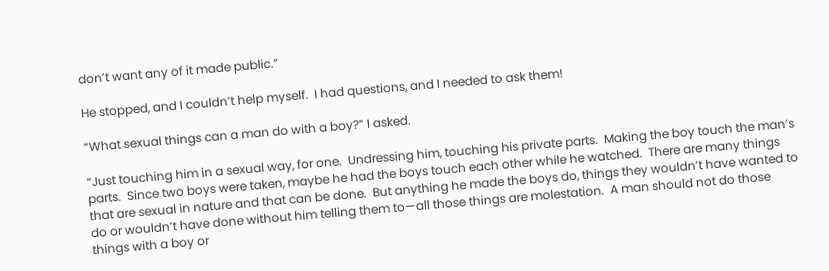don’t want any of it made public.”

He stopped, and I couldn’t help myself.  I had questions, and I needed to ask them!

“What sexual things can a man do with a boy?” I asked.

“Just touching him in a sexual way, for one.  Undressing him, touching his private parts.  Making the boy touch the man’s parts.  Since two boys were taken, maybe he had the boys touch each other while he watched.  There are many things that are sexual in nature and that can be done.  But anything he made the boys do, things they wouldn’t have wanted to do or wouldn’t have done without him telling them to—all those things are molestation.  A man should not do those things with a boy or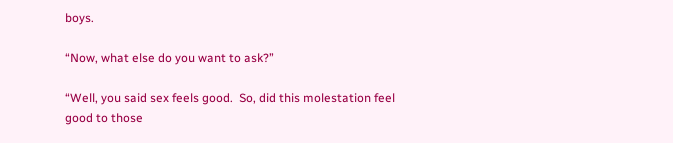boys.

“Now, what else do you want to ask?”

“Well, you said sex feels good.  So, did this molestation feel good to those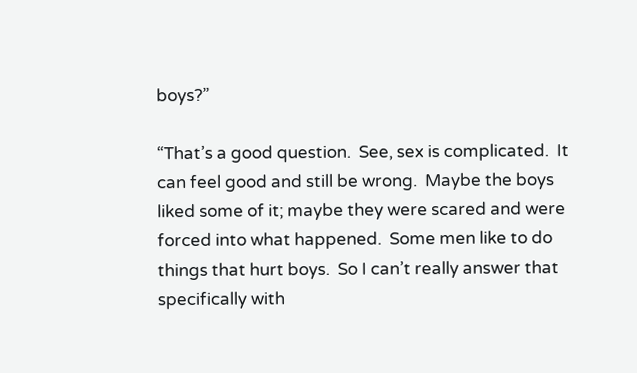boys?”

“That’s a good question.  See, sex is complicated.  It can feel good and still be wrong.  Maybe the boys liked some of it; maybe they were scared and were forced into what happened.  Some men like to do things that hurt boys.  So I can’t really answer that specifically with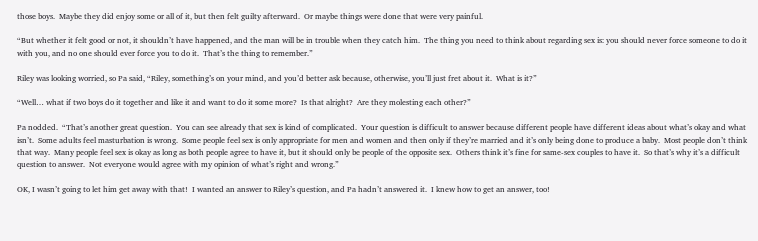those boys.  Maybe they did enjoy some or all of it, but then felt guilty afterward.  Or maybe things were done that were very painful.

“But whether it felt good or not, it shouldn’t have happened, and the man will be in trouble when they catch him.  The thing you need to think about regarding sex is: you should never force someone to do it with you, and no one should ever force you to do it.  That’s the thing to remember.”

Riley was looking worried, so Pa said, “Riley, something’s on your mind, and you’d better ask because, otherwise, you’ll just fret about it.  What is it?”

“Well… what if two boys do it together and like it and want to do it some more?  Is that alright?  Are they molesting each other?”

Pa nodded.  “That’s another great question.  You can see already that sex is kind of complicated.  Your question is difficult to answer because different people have different ideas about what’s okay and what isn’t.  Some adults feel masturbation is wrong.  Some people feel sex is only appropriate for men and women and then only if they’re married and it’s only being done to produce a baby.  Most people don’t think that way.  Many people feel sex is okay as long as both people agree to have it, but it should only be people of the opposite sex.  Others think it’s fine for same-sex couples to have it.  So that’s why it’s a difficult question to answer.  Not everyone would agree with my opinion of what’s right and wrong.”

OK, I wasn’t going to let him get away with that!  I wanted an answer to Riley’s question, and Pa hadn’t answered it.  I knew how to get an answer, too!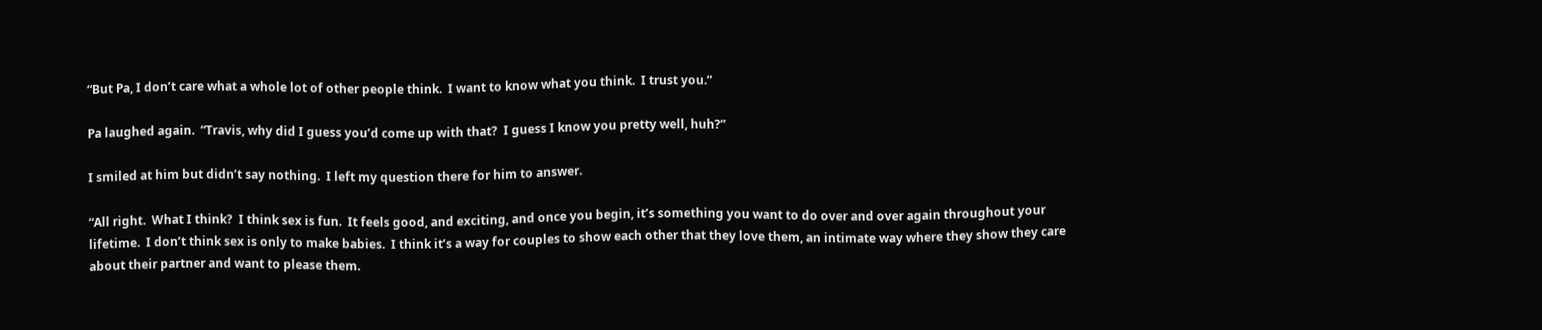“But Pa, I don’t care what a whole lot of other people think.  I want to know what you think.  I trust you.”

Pa laughed again.  “Travis, why did I guess you’d come up with that?  I guess I know you pretty well, huh?”

I smiled at him but didn’t say nothing.  I left my question there for him to answer.

“All right.  What I think?  I think sex is fun.  It feels good, and exciting, and once you begin, it’s something you want to do over and over again throughout your lifetime.  I don’t think sex is only to make babies.  I think it’s a way for couples to show each other that they love them, an intimate way where they show they care about their partner and want to please them.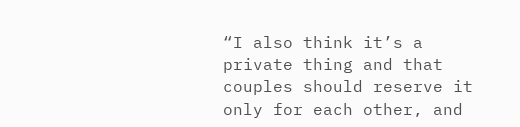“I also think it’s a private thing and that couples should reserve it only for each other, and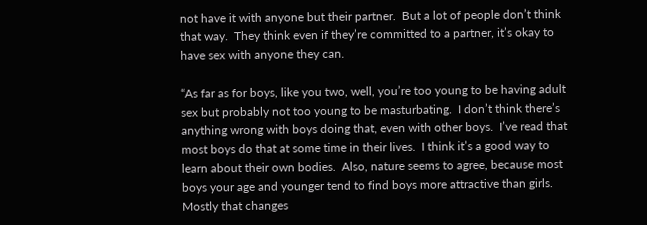not have it with anyone but their partner.  But a lot of people don’t think that way.  They think even if they’re committed to a partner, it’s okay to have sex with anyone they can.

“As far as for boys, like you two, well, you’re too young to be having adult sex but probably not too young to be masturbating.  I don’t think there’s anything wrong with boys doing that, even with other boys.  I’ve read that most boys do that at some time in their lives.  I think it’s a good way to learn about their own bodies.  Also, nature seems to agree, because most boys your age and younger tend to find boys more attractive than girls.  Mostly that changes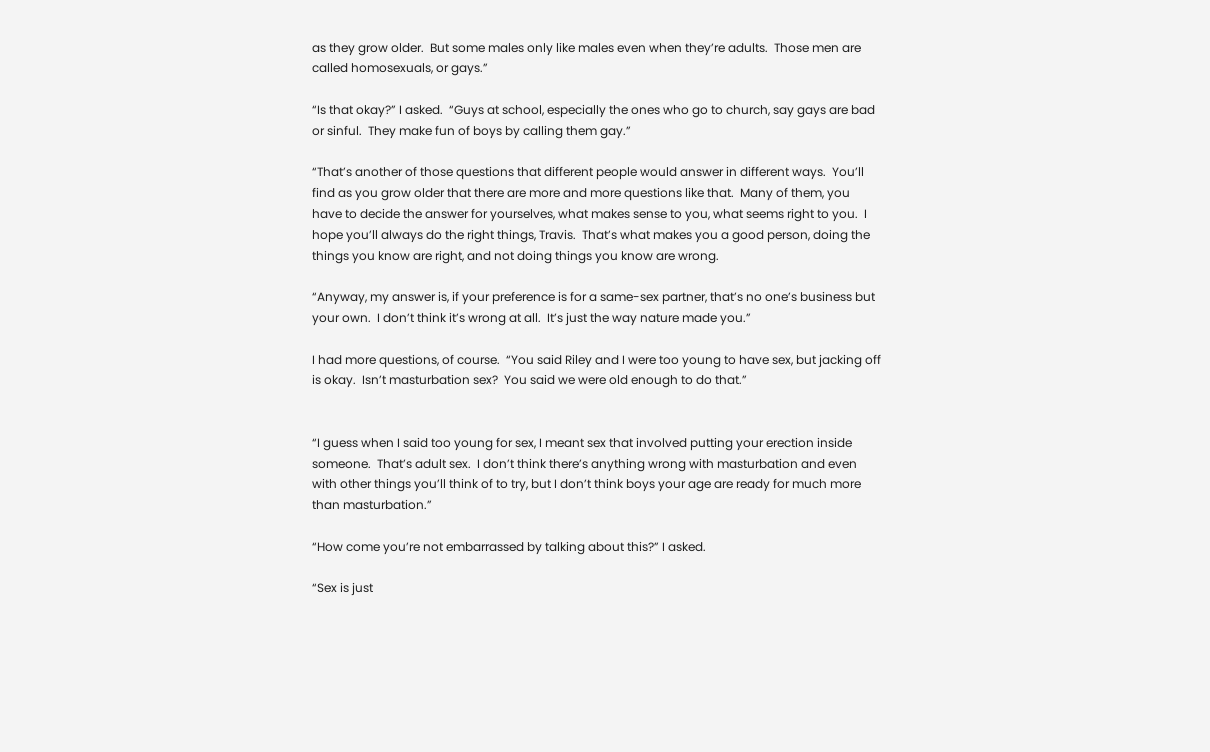as they grow older.  But some males only like males even when they’re adults.  Those men are called homosexuals, or gays.”

“Is that okay?” I asked.  “Guys at school, especially the ones who go to church, say gays are bad or sinful.  They make fun of boys by calling them gay.”

“That’s another of those questions that different people would answer in different ways.  You’ll find as you grow older that there are more and more questions like that.  Many of them, you have to decide the answer for yourselves, what makes sense to you, what seems right to you.  I hope you’ll always do the right things, Travis.  That’s what makes you a good person, doing the things you know are right, and not doing things you know are wrong.

“Anyway, my answer is, if your preference is for a same-sex partner, that’s no one’s business but your own.  I don’t think it’s wrong at all.  It’s just the way nature made you.”

I had more questions, of course.  “You said Riley and I were too young to have sex, but jacking off is okay.  Isn’t masturbation sex?  You said we were old enough to do that.”


“I guess when I said too young for sex, I meant sex that involved putting your erection inside someone.  That’s adult sex.  I don’t think there’s anything wrong with masturbation and even with other things you’ll think of to try, but I don’t think boys your age are ready for much more than masturbation.”

“How come you’re not embarrassed by talking about this?” I asked.

“Sex is just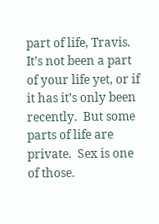part of life, Travis.  It’s not been a part of your life yet, or if it has it’s only been recently.  But some parts of life are private.  Sex is one of those.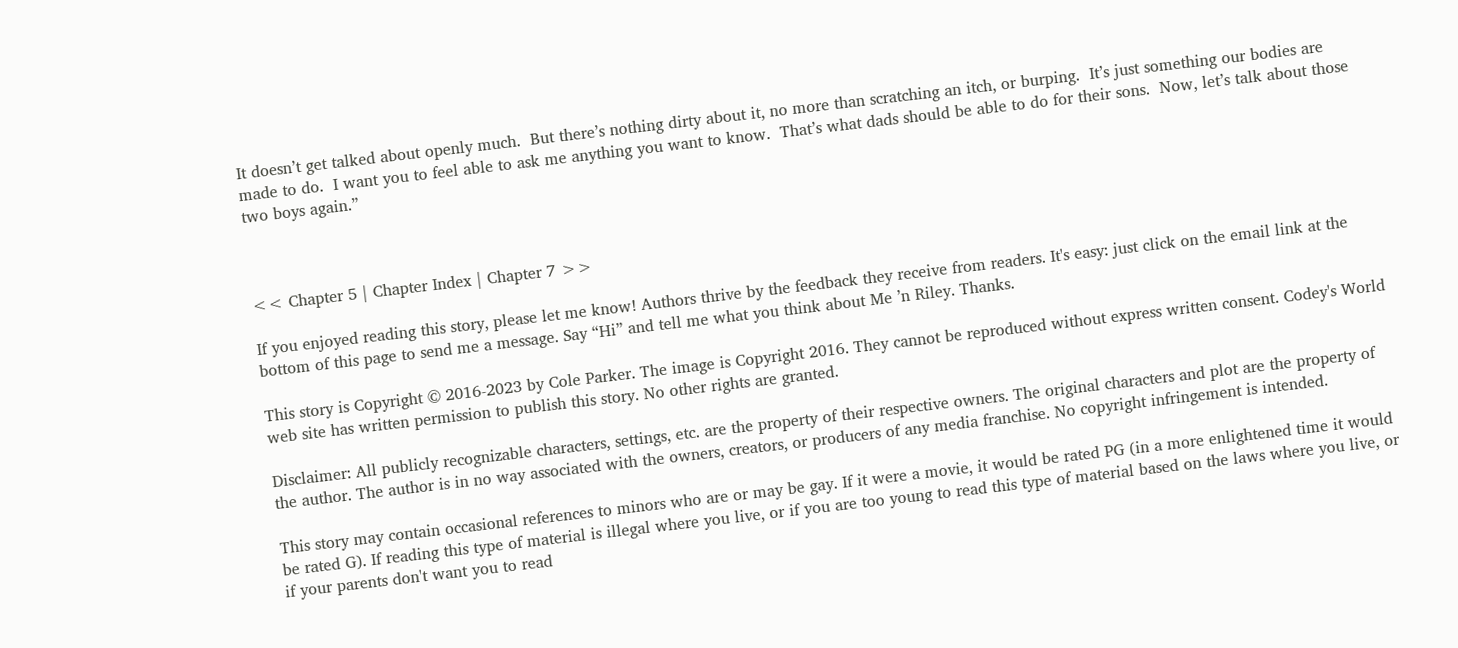It doesn’t get talked about openly much.  But there’s nothing dirty about it, no more than scratching an itch, or burping.  It’s just something our bodies are made to do.  I want you to feel able to ask me anything you want to know.  That’s what dads should be able to do for their sons.  Now, let’s talk about those two boys again.”



<< Chapter 5 | Chapter Index | Chapter 7 >>

If you enjoyed reading this story, please let me know! Authors thrive by the feedback they receive from readers. It's easy: just click on the email link at the bottom of this page to send me a message. Say “Hi” and tell me what you think about Me ’n Riley. Thanks.

This story is Copyright © 2016-2023 by Cole Parker. The image is Copyright 2016. They cannot be reproduced without express written consent. Codey's World web site has written permission to publish this story. No other rights are granted.

Disclaimer: All publicly recognizable characters, settings, etc. are the property of their respective owners. The original characters and plot are the property of the author. The author is in no way associated with the owners, creators, or producers of any media franchise. No copyright infringement is intended.

This story may contain occasional references to minors who are or may be gay. If it were a movie, it would be rated PG (in a more enlightened time it would be rated G). If reading this type of material is illegal where you live, or if you are too young to read this type of material based on the laws where you live, or if your parents don't want you to read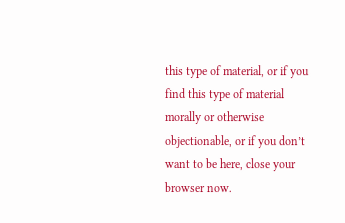this type of material, or if you find this type of material morally or otherwise objectionable, or if you don’t want to be here, close your browser now.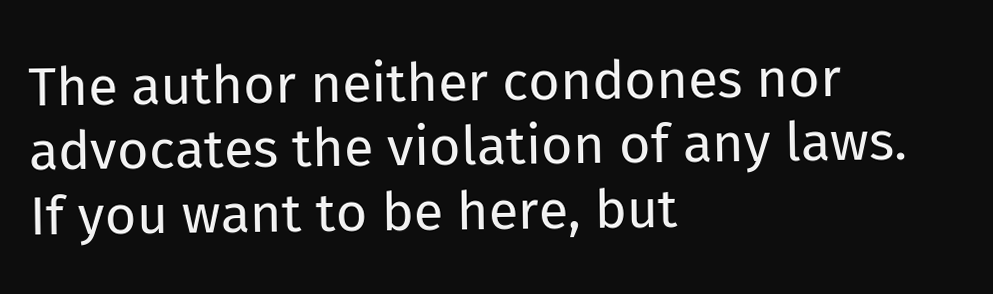The author neither condones nor advocates the violation of any laws. If you want to be here, but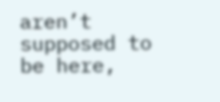aren’t supposed to be here,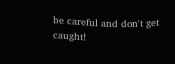be careful and don't get caught!